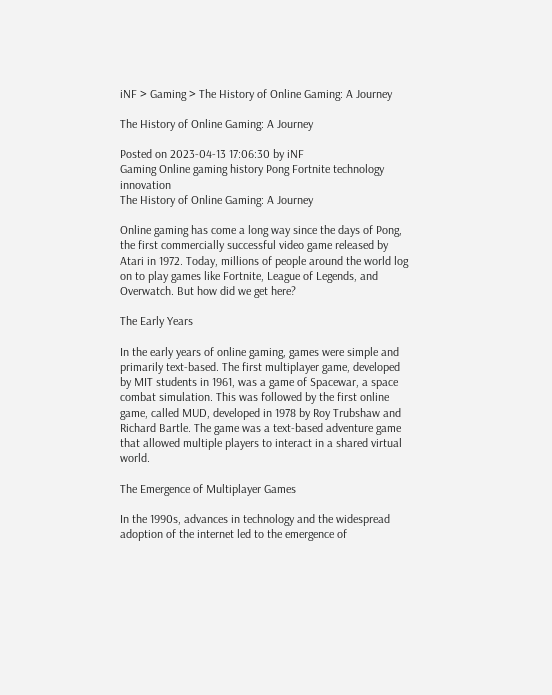iNF > Gaming > The History of Online Gaming: A Journey

The History of Online Gaming: A Journey

Posted on 2023-04-13 17:06:30 by iNF
Gaming Online gaming history Pong Fortnite technology innovation
The History of Online Gaming: A Journey

Online gaming has come a long way since the days of Pong, the first commercially successful video game released by Atari in 1972. Today, millions of people around the world log on to play games like Fortnite, League of Legends, and Overwatch. But how did we get here?

The Early Years

In the early years of online gaming, games were simple and primarily text-based. The first multiplayer game, developed by MIT students in 1961, was a game of Spacewar, a space combat simulation. This was followed by the first online game, called MUD, developed in 1978 by Roy Trubshaw and Richard Bartle. The game was a text-based adventure game that allowed multiple players to interact in a shared virtual world.

The Emergence of Multiplayer Games

In the 1990s, advances in technology and the widespread adoption of the internet led to the emergence of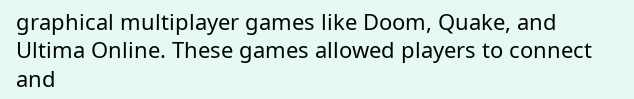graphical multiplayer games like Doom, Quake, and Ultima Online. These games allowed players to connect and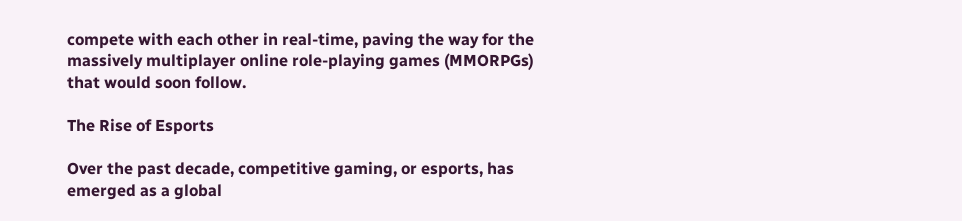compete with each other in real-time, paving the way for the massively multiplayer online role-playing games (MMORPGs) that would soon follow.

The Rise of Esports

Over the past decade, competitive gaming, or esports, has emerged as a global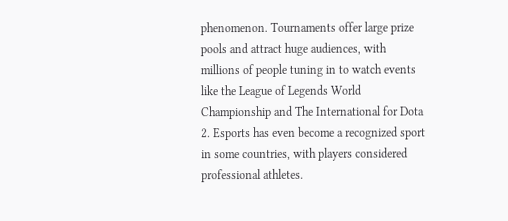phenomenon. Tournaments offer large prize pools and attract huge audiences, with millions of people tuning in to watch events like the League of Legends World Championship and The International for Dota 2. Esports has even become a recognized sport in some countries, with players considered professional athletes.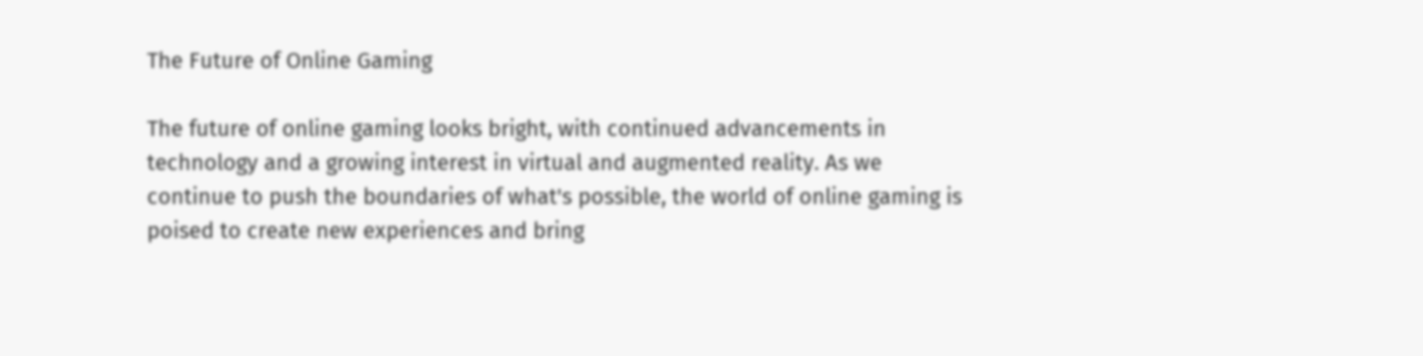The Future of Online Gaming

The future of online gaming looks bright, with continued advancements in technology and a growing interest in virtual and augmented reality. As we continue to push the boundaries of what's possible, the world of online gaming is poised to create new experiences and bring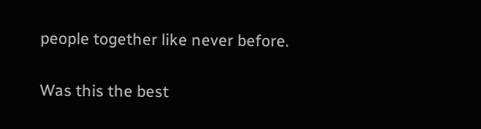people together like never before.

Was this the best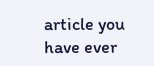article you have ever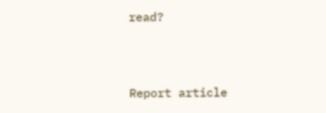read?



Report article